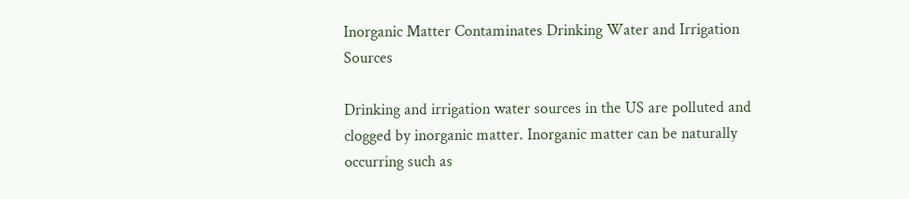Inorganic Matter Contaminates Drinking Water and Irrigation Sources

Drinking and irrigation water sources in the US are polluted and clogged by inorganic matter. Inorganic matter can be naturally occurring such as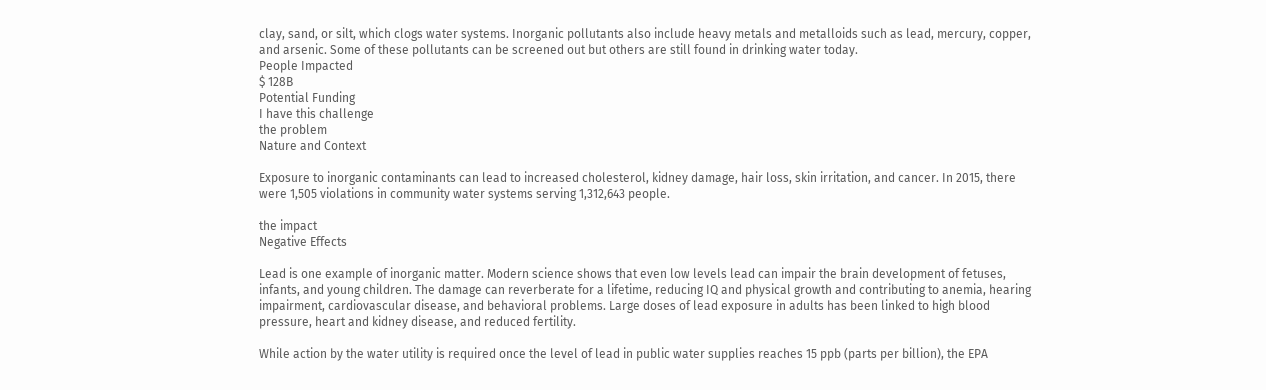clay, sand, or silt, which clogs water systems. Inorganic pollutants also include heavy metals and metalloids such as lead, mercury, copper, and arsenic. Some of these pollutants can be screened out but others are still found in drinking water today.
People Impacted
$ 128B
Potential Funding
I have this challenge
the problem
Nature and Context

Exposure to inorganic contaminants can lead to increased cholesterol, kidney damage, hair loss, skin irritation, and cancer. In 2015, there were 1,505 violations in community water systems serving 1,312,643 people.

the impact
Negative Effects

Lead is one example of inorganic matter. Modern science shows that even low levels lead can impair the brain development of fetuses, infants, and young children. The damage can reverberate for a lifetime, reducing IQ and physical growth and contributing to anemia, hearing impairment, cardiovascular disease, and behavioral problems. Large doses of lead exposure in adults has been linked to high blood pressure, heart and kidney disease, and reduced fertility.

While action by the water utility is required once the level of lead in public water supplies reaches 15 ppb (parts per billion), the EPA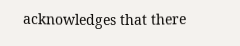acknowledges that there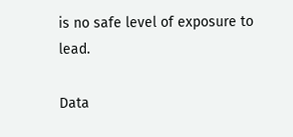is no safe level of exposure to lead.

Data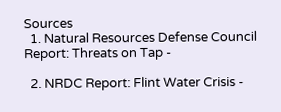Sources
  1. Natural Resources Defense Council Report: Threats on Tap -

  2. NRDC Report: Flint Water Crisis -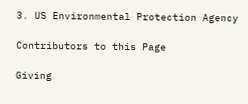3. US Environmental Protection Agency

Contributors to this Page

Giving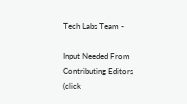Tech Labs Team -

Input Needed From Contributing Editors
(click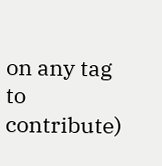on any tag to contribute)